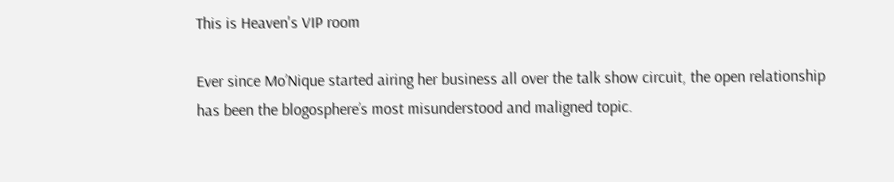This is Heaven's VIP room

Ever since Mo’Nique started airing her business all over the talk show circuit, the open relationship has been the blogosphere’s most misunderstood and maligned topic.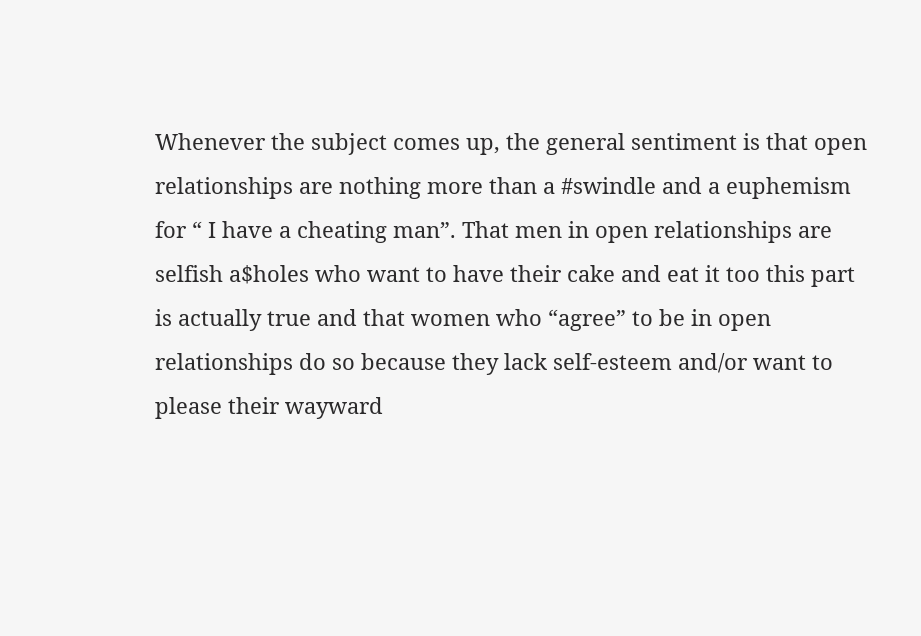Whenever the subject comes up, the general sentiment is that open relationships are nothing more than a #swindle and a euphemism for “ I have a cheating man”. That men in open relationships are selfish a$holes who want to have their cake and eat it too this part is actually true and that women who “agree” to be in open relationships do so because they lack self-esteem and/or want to please their wayward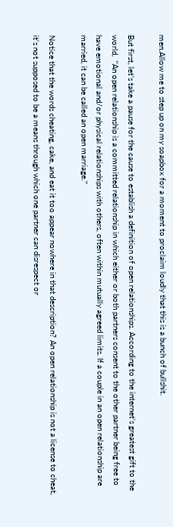men.Allow me to step up on my soapbox for a moment to proclaim loudly that this is a bunch of bullshit.

But first, let’s take a pause for the cause to establish a definition of open relationships. According to the internet’s greatest gift to the world,  “An open relationship is a committed relationship in which either or both partners consent to the other partner being free to have emotional and/or physical relationships with others, often within mutually agreed limits. If a couple in an open relationship are married, it can be called an open marriage.”

Notice that the words cheating, cake, and eat it too appear nowhere in that description? An open relationship is not a license to cheat, it’s not supposed to be a means through which one partner can disrespect or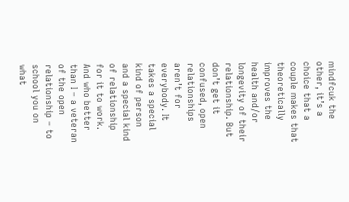mindfcuk the other, it’s a choice that a couple makes that theoretically improves the health and/or longevity of their relationship. But don’t get it confused, open relationships aren’t for everybody. It takes a special kind of person and a special kind of relationship for it to work. And who better than I – a veteran of the open relationship – to school you on what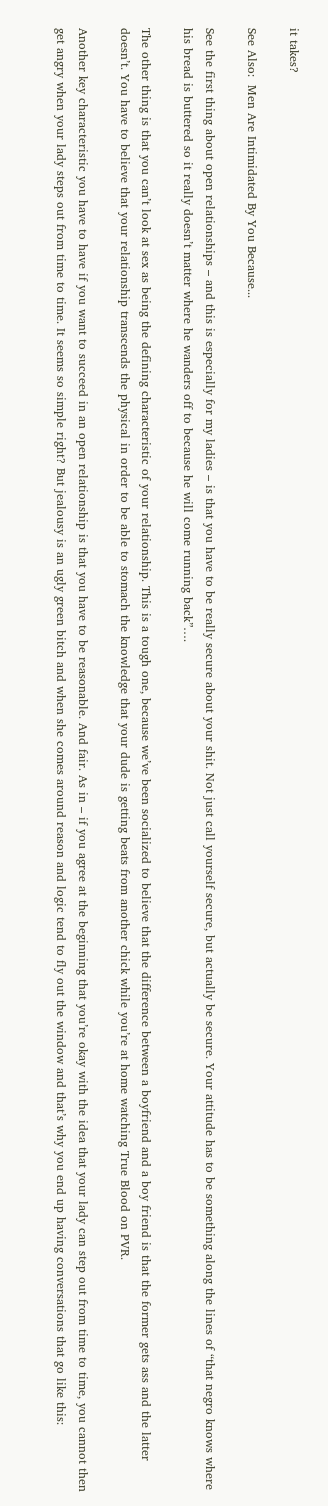it takes?

See Also:  Men Are Intimidated By You Because...

See the first thing about open relationships – and this is especially for my ladies – is that you have to be really secure about your shit. Not just call yourself secure, but actually be secure. Your attitude has to be something along the lines of “that negro knows where his bread is buttered so it really doesn’t matter where he wanders off to because he will come running back”….

The other thing is that you can’t look at sex as being the defining characteristic of your relationship. This is a tough one, because we’ve been socialized to believe that the difference between a boyfriend and a boy friend is that the former gets ass and the latter doesn’t. You have to believe that your relationship transcends the physical in order to be able to stomach the knowledge that your dude is getting beats from another chick while you’re at home watching True Blood on PVR.

Another key characteristic you have to have if you want to succeed in an open relationship is that you have to be reasonable. And fair. As in – if you agree at the beginning that you’re okay with the idea that your lady can step out from time to time, you cannot then get angry when your lady steps out from time to time. It seems so simple right? But jealousy is an ugly green bitch and when she comes around reason and logic tend to fly out the window and that’s why you end up having conversations that go like this: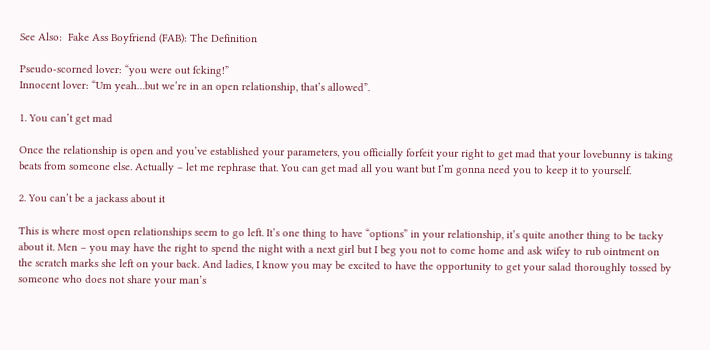See Also:  Fake Ass Boyfriend (FAB): The Definition

Pseudo-scorned lover: “you were out fcking!”
Innocent lover: “Um yeah…but we’re in an open relationship, that’s allowed”.

1. You can’t get mad

Once the relationship is open and you’ve established your parameters, you officially forfeit your right to get mad that your lovebunny is taking beats from someone else. Actually – let me rephrase that. You can get mad all you want but I’m gonna need you to keep it to yourself.

2. You can’t be a jackass about it

This is where most open relationships seem to go left. It’s one thing to have “options” in your relationship, it’s quite another thing to be tacky about it. Men – you may have the right to spend the night with a next girl but I beg you not to come home and ask wifey to rub ointment on the scratch marks she left on your back. And ladies, I know you may be excited to have the opportunity to get your salad thoroughly tossed by someone who does not share your man’s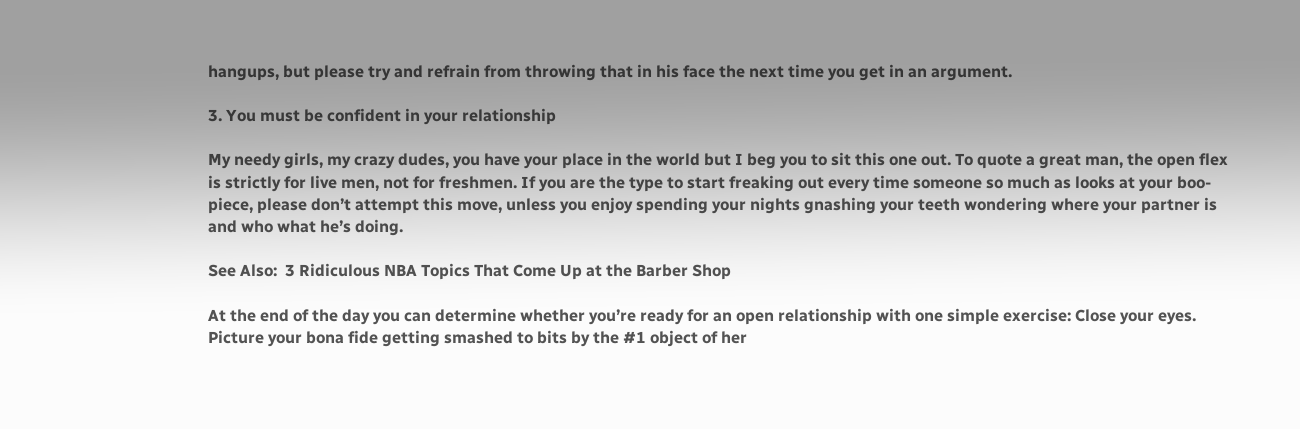hangups, but please try and refrain from throwing that in his face the next time you get in an argument.

3. You must be confident in your relationship

My needy girls, my crazy dudes, you have your place in the world but I beg you to sit this one out. To quote a great man, the open flex is strictly for live men, not for freshmen. If you are the type to start freaking out every time someone so much as looks at your boo-piece, please don’t attempt this move, unless you enjoy spending your nights gnashing your teeth wondering where your partner is and who what he’s doing.

See Also:  3 Ridiculous NBA Topics That Come Up at the Barber Shop

At the end of the day you can determine whether you’re ready for an open relationship with one simple exercise: Close your eyes. Picture your bona fide getting smashed to bits by the #1 object of her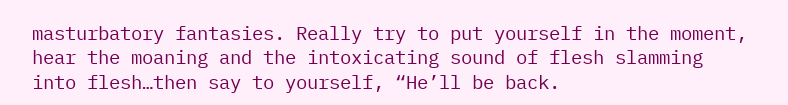masturbatory fantasies. Really try to put yourself in the moment, hear the moaning and the intoxicating sound of flesh slamming into flesh…then say to yourself, “He’ll be back.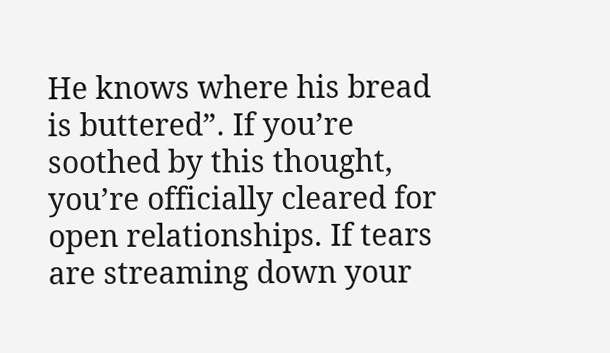He knows where his bread is buttered”. If you’re soothed by this thought, you’re officially cleared for open relationships. If tears are streaming down your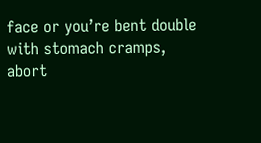face or you’re bent double with stomach cramps, abort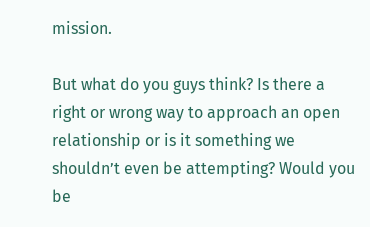mission.

But what do you guys think? Is there a right or wrong way to approach an open relationship or is it something we shouldn’t even be attempting? Would you be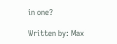in one?

Written by: Max